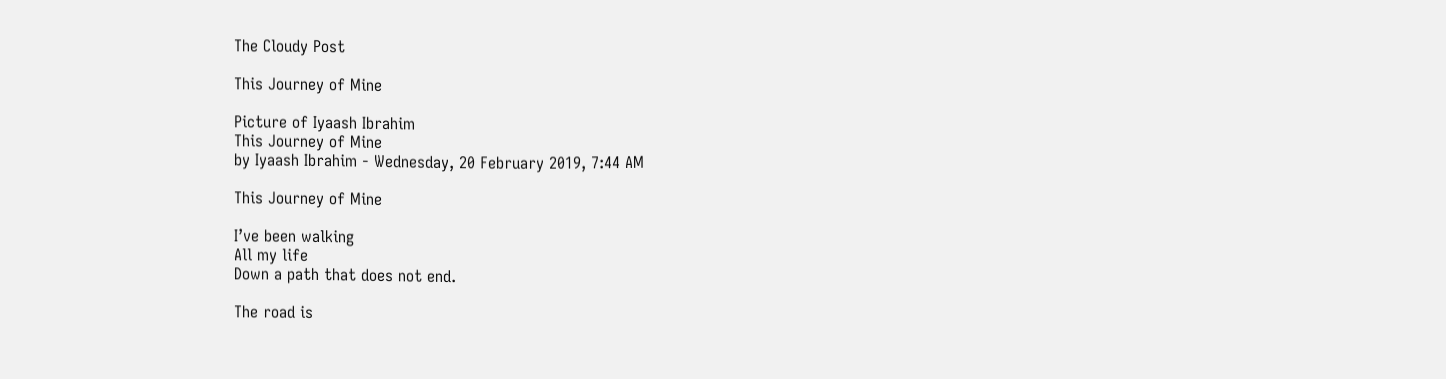The Cloudy Post

This Journey of Mine

Picture of Iyaash Ibrahim
This Journey of Mine
by Iyaash Ibrahim - Wednesday, 20 February 2019, 7:44 AM

This Journey of Mine

I’ve been walking
All my life
Down a path that does not end.

The road is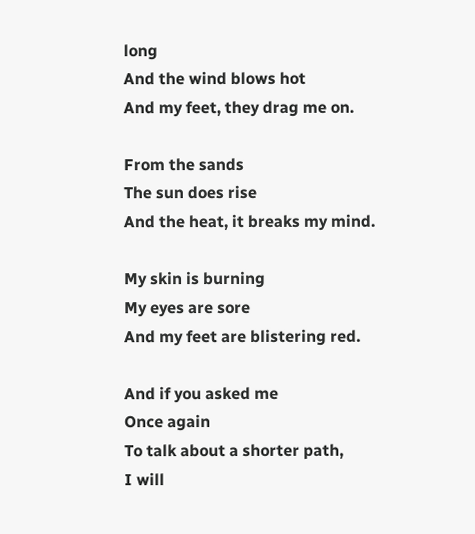long
And the wind blows hot
And my feet, they drag me on.

From the sands
The sun does rise
And the heat, it breaks my mind.

My skin is burning
My eyes are sore
And my feet are blistering red.

And if you asked me
Once again
To talk about a shorter path,
I will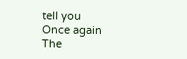tell you
Once again
The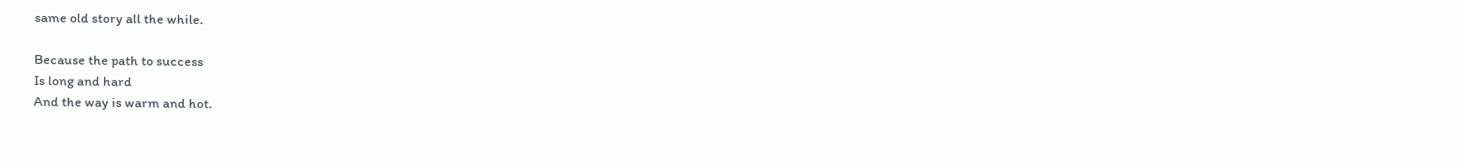same old story all the while.

Because the path to success
Is long and hard
And the way is warm and hot.